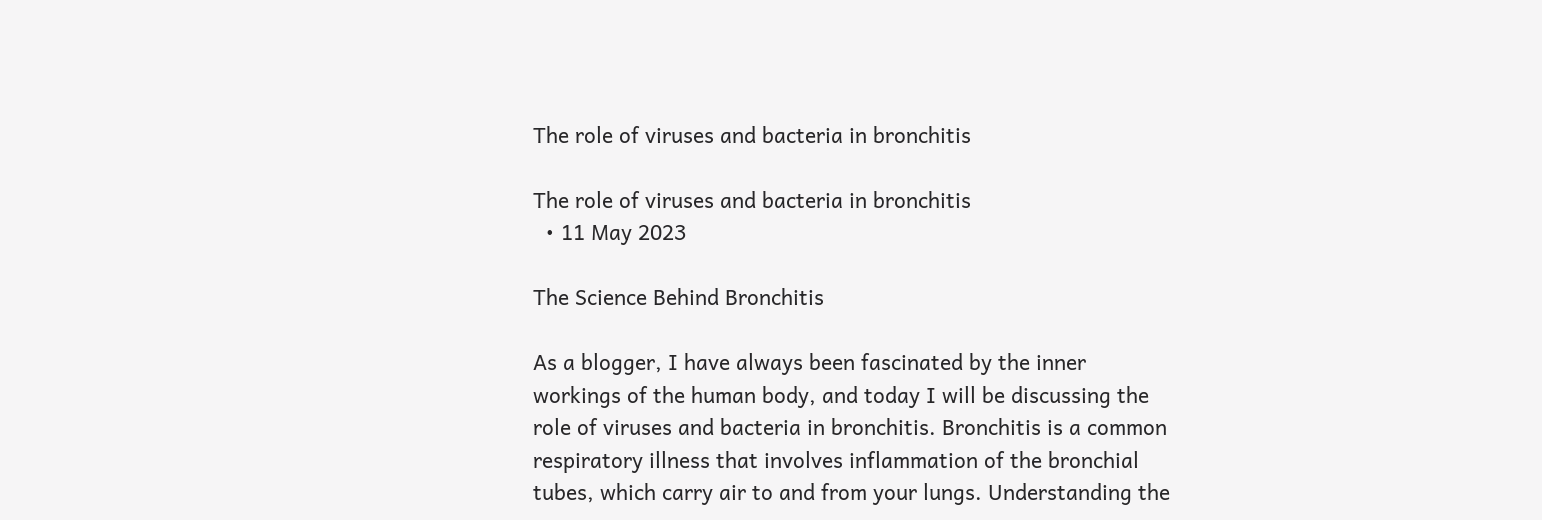The role of viruses and bacteria in bronchitis

The role of viruses and bacteria in bronchitis
  • 11 May 2023

The Science Behind Bronchitis

As a blogger, I have always been fascinated by the inner workings of the human body, and today I will be discussing the role of viruses and bacteria in bronchitis. Bronchitis is a common respiratory illness that involves inflammation of the bronchial tubes, which carry air to and from your lungs. Understanding the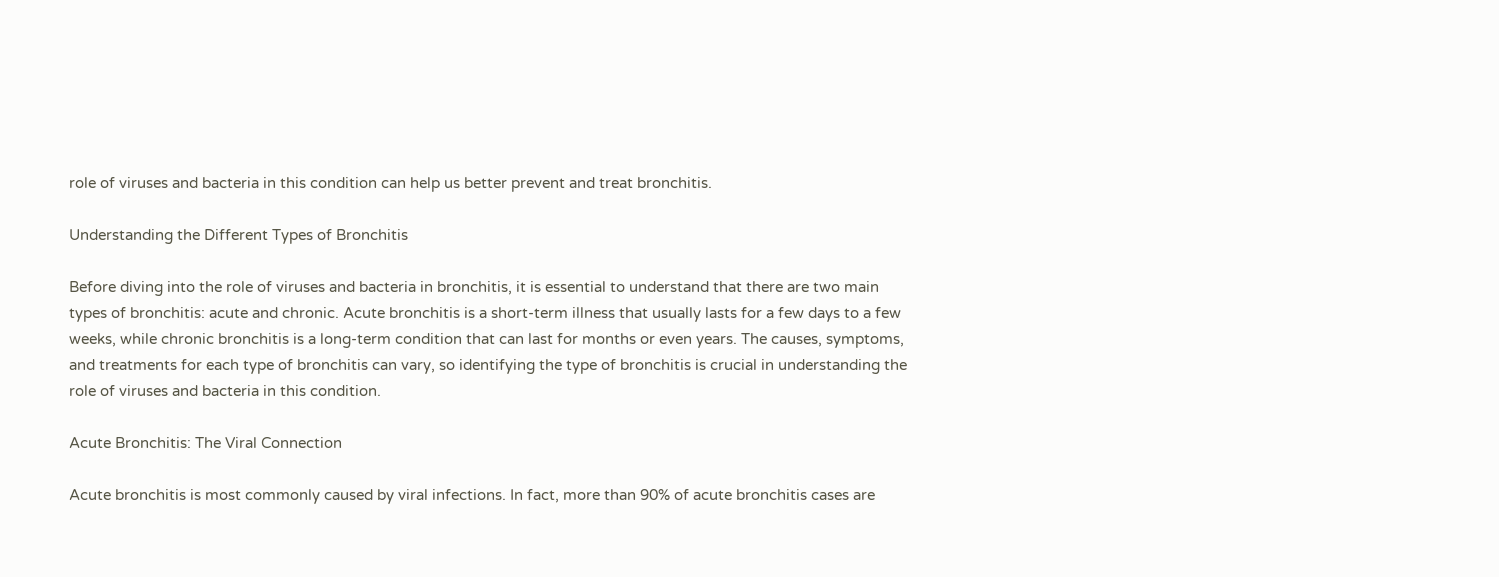role of viruses and bacteria in this condition can help us better prevent and treat bronchitis.

Understanding the Different Types of Bronchitis

Before diving into the role of viruses and bacteria in bronchitis, it is essential to understand that there are two main types of bronchitis: acute and chronic. Acute bronchitis is a short-term illness that usually lasts for a few days to a few weeks, while chronic bronchitis is a long-term condition that can last for months or even years. The causes, symptoms, and treatments for each type of bronchitis can vary, so identifying the type of bronchitis is crucial in understanding the role of viruses and bacteria in this condition.

Acute Bronchitis: The Viral Connection

Acute bronchitis is most commonly caused by viral infections. In fact, more than 90% of acute bronchitis cases are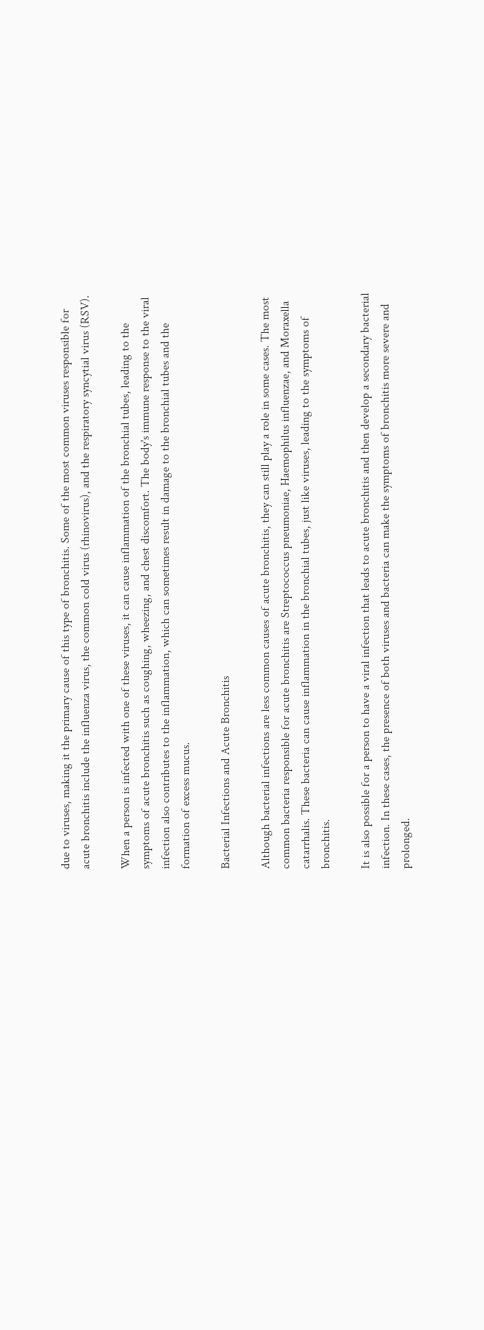due to viruses, making it the primary cause of this type of bronchitis. Some of the most common viruses responsible for acute bronchitis include the influenza virus, the common cold virus (rhinovirus), and the respiratory syncytial virus (RSV).

When a person is infected with one of these viruses, it can cause inflammation of the bronchial tubes, leading to the symptoms of acute bronchitis such as coughing, wheezing, and chest discomfort. The body's immune response to the viral infection also contributes to the inflammation, which can sometimes result in damage to the bronchial tubes and the formation of excess mucus.

Bacterial Infections and Acute Bronchitis

Although bacterial infections are less common causes of acute bronchitis, they can still play a role in some cases. The most common bacteria responsible for acute bronchitis are Streptococcus pneumoniae, Haemophilus influenzae, and Moraxella catarrhalis. These bacteria can cause inflammation in the bronchial tubes, just like viruses, leading to the symptoms of bronchitis.

It is also possible for a person to have a viral infection that leads to acute bronchitis and then develop a secondary bacterial infection. In these cases, the presence of both viruses and bacteria can make the symptoms of bronchitis more severe and prolonged.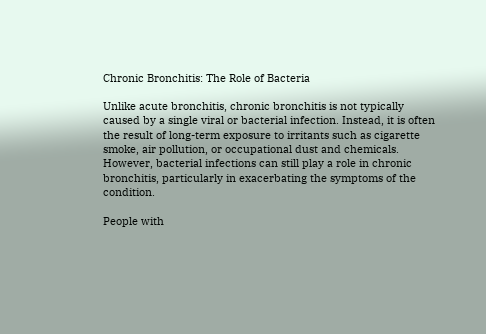Chronic Bronchitis: The Role of Bacteria

Unlike acute bronchitis, chronic bronchitis is not typically caused by a single viral or bacterial infection. Instead, it is often the result of long-term exposure to irritants such as cigarette smoke, air pollution, or occupational dust and chemicals. However, bacterial infections can still play a role in chronic bronchitis, particularly in exacerbating the symptoms of the condition.

People with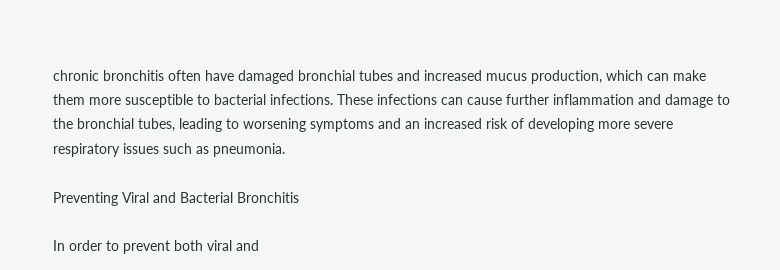chronic bronchitis often have damaged bronchial tubes and increased mucus production, which can make them more susceptible to bacterial infections. These infections can cause further inflammation and damage to the bronchial tubes, leading to worsening symptoms and an increased risk of developing more severe respiratory issues such as pneumonia.

Preventing Viral and Bacterial Bronchitis

In order to prevent both viral and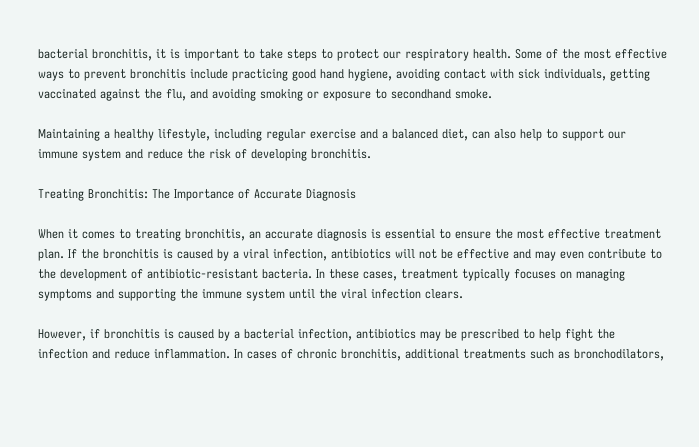bacterial bronchitis, it is important to take steps to protect our respiratory health. Some of the most effective ways to prevent bronchitis include practicing good hand hygiene, avoiding contact with sick individuals, getting vaccinated against the flu, and avoiding smoking or exposure to secondhand smoke.

Maintaining a healthy lifestyle, including regular exercise and a balanced diet, can also help to support our immune system and reduce the risk of developing bronchitis.

Treating Bronchitis: The Importance of Accurate Diagnosis

When it comes to treating bronchitis, an accurate diagnosis is essential to ensure the most effective treatment plan. If the bronchitis is caused by a viral infection, antibiotics will not be effective and may even contribute to the development of antibiotic-resistant bacteria. In these cases, treatment typically focuses on managing symptoms and supporting the immune system until the viral infection clears.

However, if bronchitis is caused by a bacterial infection, antibiotics may be prescribed to help fight the infection and reduce inflammation. In cases of chronic bronchitis, additional treatments such as bronchodilators,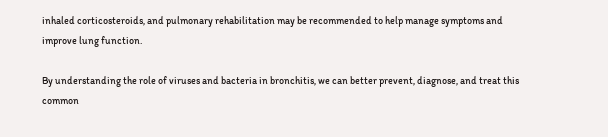inhaled corticosteroids, and pulmonary rehabilitation may be recommended to help manage symptoms and improve lung function.

By understanding the role of viruses and bacteria in bronchitis, we can better prevent, diagnose, and treat this common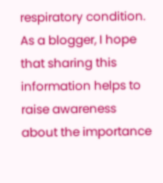respiratory condition. As a blogger, I hope that sharing this information helps to raise awareness about the importance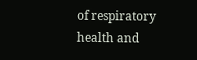of respiratory health and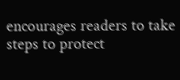encourages readers to take steps to protect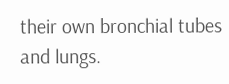their own bronchial tubes and lungs.